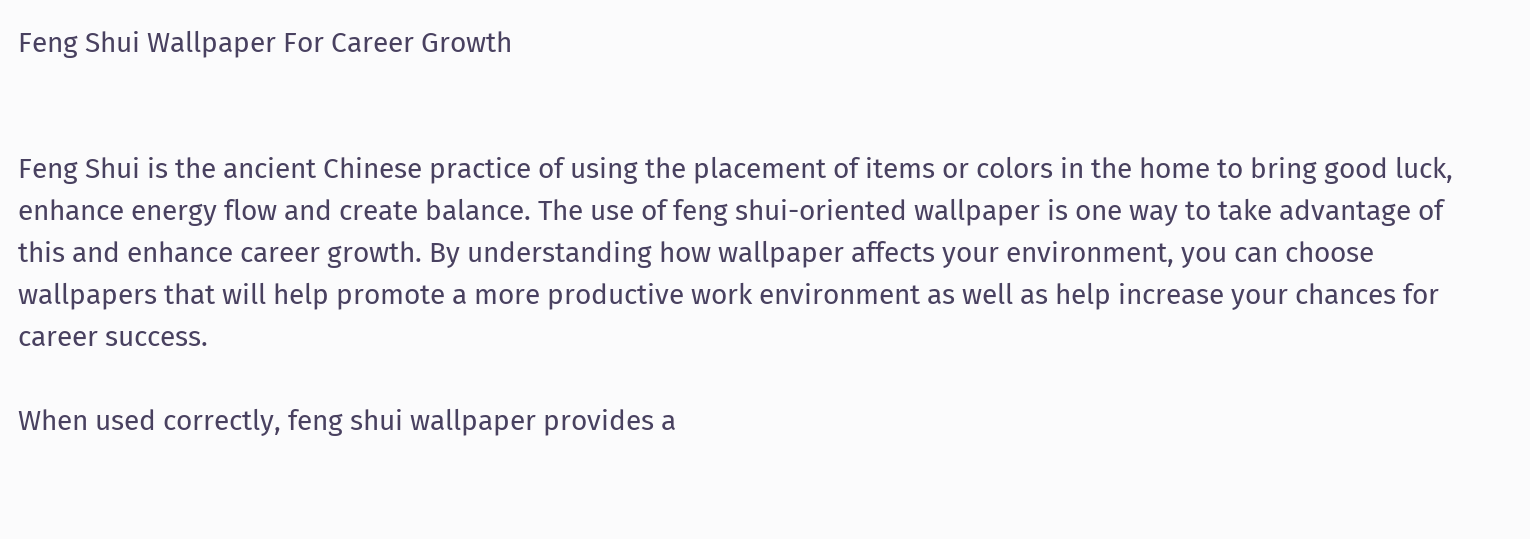Feng Shui Wallpaper For Career Growth


Feng Shui is the ancient Chinese practice of using the placement of items or colors in the home to bring good luck, enhance energy flow and create balance. The use of feng shui-oriented wallpaper is one way to take advantage of this and enhance career growth. By understanding how wallpaper affects your environment, you can choose wallpapers that will help promote a more productive work environment as well as help increase your chances for career success.

When used correctly, feng shui wallpaper provides a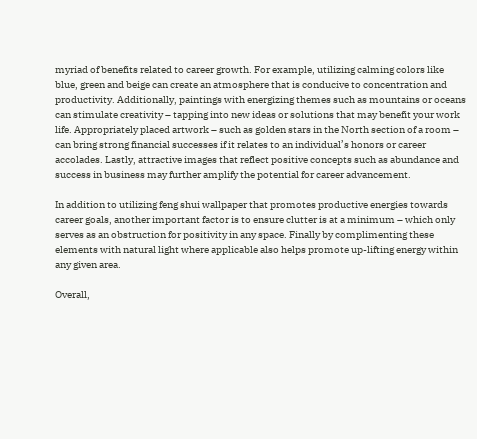myriad of benefits related to career growth. For example, utilizing calming colors like blue, green and beige can create an atmosphere that is conducive to concentration and productivity. Additionally, paintings with energizing themes such as mountains or oceans can stimulate creativity – tapping into new ideas or solutions that may benefit your work life. Appropriately placed artwork – such as golden stars in the North section of a room – can bring strong financial successes if it relates to an individual’s honors or career accolades. Lastly, attractive images that reflect positive concepts such as abundance and success in business may further amplify the potential for career advancement.

In addition to utilizing feng shui wallpaper that promotes productive energies towards career goals, another important factor is to ensure clutter is at a minimum – which only serves as an obstruction for positivity in any space. Finally by complimenting these elements with natural light where applicable also helps promote up-lifting energy within any given area.

Overall,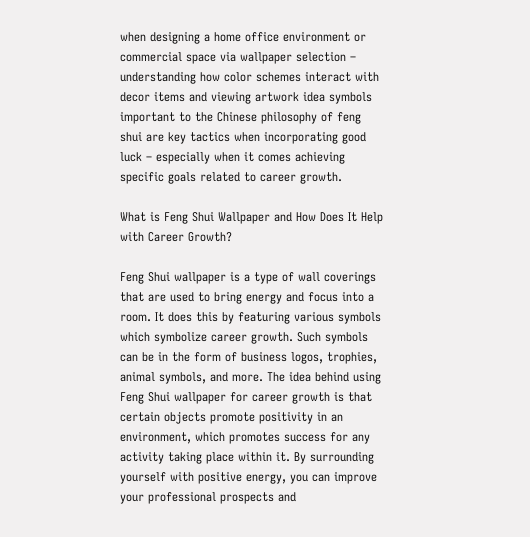when designing a home office environment or commercial space via wallpaper selection – understanding how color schemes interact with decor items and viewing artwork idea symbols important to the Chinese philosophy of feng shui are key tactics when incorporating good luck – especially when it comes achieving specific goals related to career growth.

What is Feng Shui Wallpaper and How Does It Help with Career Growth?

Feng Shui wallpaper is a type of wall coverings that are used to bring energy and focus into a room. It does this by featuring various symbols which symbolize career growth. Such symbols can be in the form of business logos, trophies, animal symbols, and more. The idea behind using Feng Shui wallpaper for career growth is that certain objects promote positivity in an environment, which promotes success for any activity taking place within it. By surrounding yourself with positive energy, you can improve your professional prospects and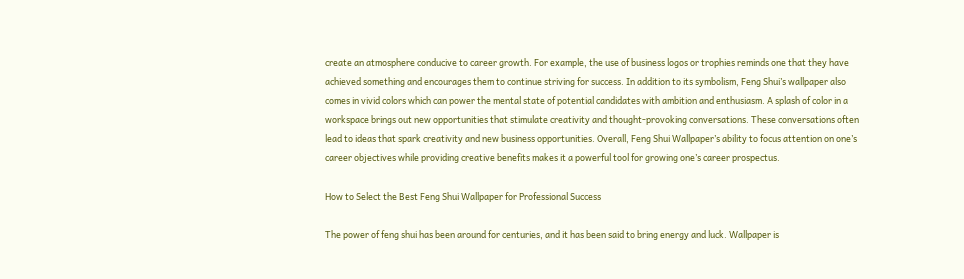create an atmosphere conducive to career growth. For example, the use of business logos or trophies reminds one that they have achieved something and encourages them to continue striving for success. In addition to its symbolism, Feng Shui’s wallpaper also comes in vivid colors which can power the mental state of potential candidates with ambition and enthusiasm. A splash of color in a workspace brings out new opportunities that stimulate creativity and thought-provoking conversations. These conversations often lead to ideas that spark creativity and new business opportunities. Overall, Feng Shui Wallpaper’s ability to focus attention on one’s career objectives while providing creative benefits makes it a powerful tool for growing one’s career prospectus.

How to Select the Best Feng Shui Wallpaper for Professional Success

The power of feng shui has been around for centuries, and it has been said to bring energy and luck. Wallpaper is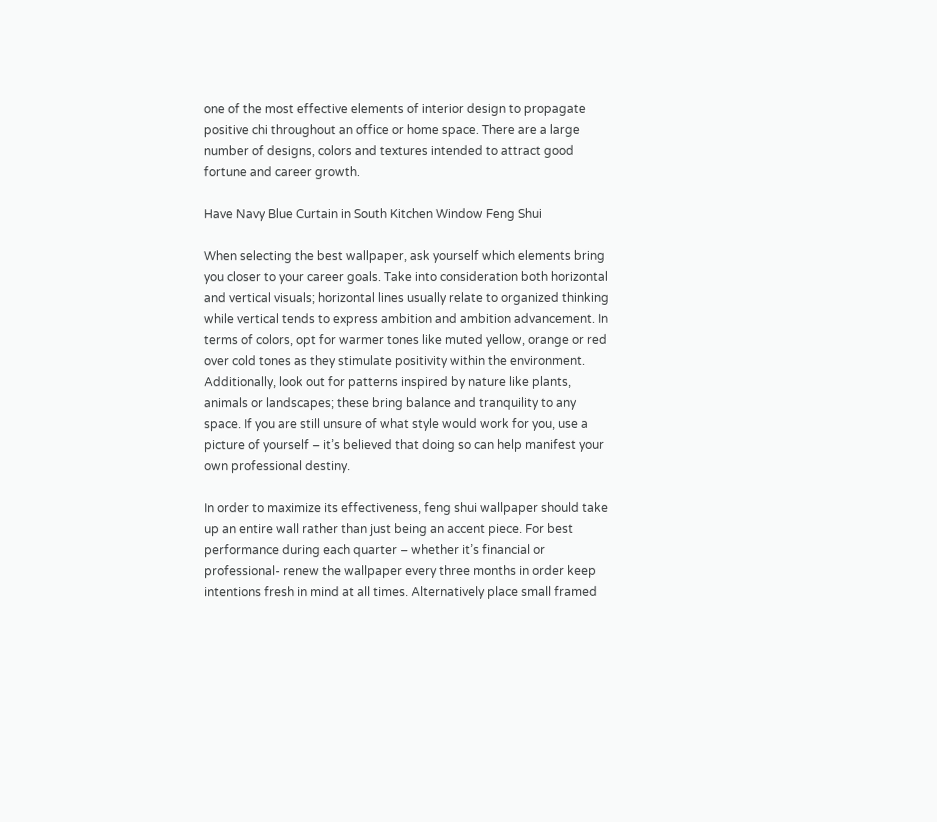one of the most effective elements of interior design to propagate positive chi throughout an office or home space. There are a large number of designs, colors and textures intended to attract good fortune and career growth.

Have Navy Blue Curtain in South Kitchen Window Feng Shui

When selecting the best wallpaper, ask yourself which elements bring you closer to your career goals. Take into consideration both horizontal and vertical visuals; horizontal lines usually relate to organized thinking while vertical tends to express ambition and ambition advancement. In terms of colors, opt for warmer tones like muted yellow, orange or red over cold tones as they stimulate positivity within the environment. Additionally, look out for patterns inspired by nature like plants, animals or landscapes; these bring balance and tranquility to any space. If you are still unsure of what style would work for you, use a picture of yourself – it’s believed that doing so can help manifest your own professional destiny.

In order to maximize its effectiveness, feng shui wallpaper should take up an entire wall rather than just being an accent piece. For best performance during each quarter – whether it’s financial or professional- renew the wallpaper every three months in order keep intentions fresh in mind at all times. Alternatively place small framed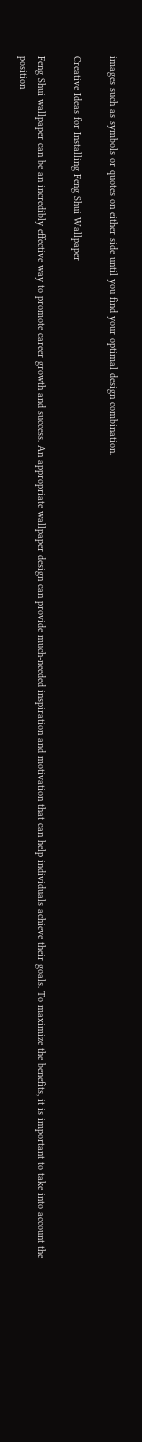images such as symbols or quotes on either side until you find your optimal design combination.

Creative Ideas for Installing Feng Shui Wallpaper

Feng Shui wallpaper can be an incredibly effective way to promote career growth and success. An appropriate wallpaper design can provide much-needed inspiration and motivation that can help individuals achieve their goals. To maximize the benefits, it is important to take into account the position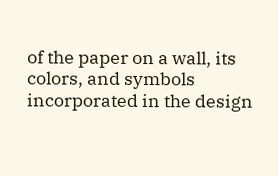of the paper on a wall, its colors, and symbols incorporated in the design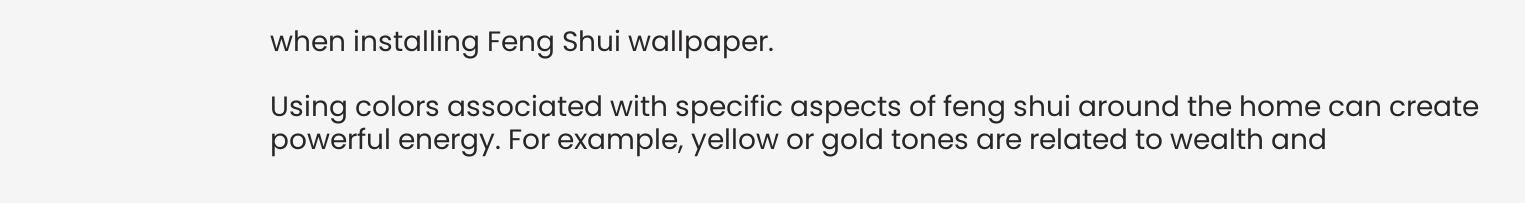when installing Feng Shui wallpaper.

Using colors associated with specific aspects of feng shui around the home can create powerful energy. For example, yellow or gold tones are related to wealth and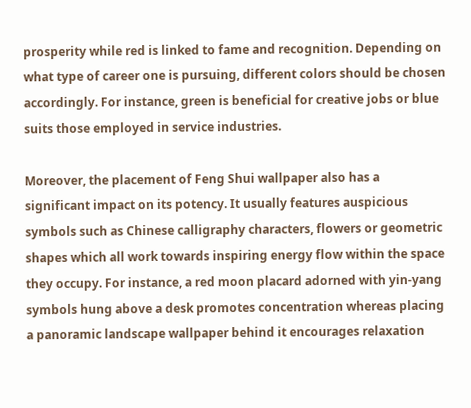prosperity while red is linked to fame and recognition. Depending on what type of career one is pursuing, different colors should be chosen accordingly. For instance, green is beneficial for creative jobs or blue suits those employed in service industries.

Moreover, the placement of Feng Shui wallpaper also has a significant impact on its potency. It usually features auspicious symbols such as Chinese calligraphy characters, flowers or geometric shapes which all work towards inspiring energy flow within the space they occupy. For instance, a red moon placard adorned with yin-yang symbols hung above a desk promotes concentration whereas placing a panoramic landscape wallpaper behind it encourages relaxation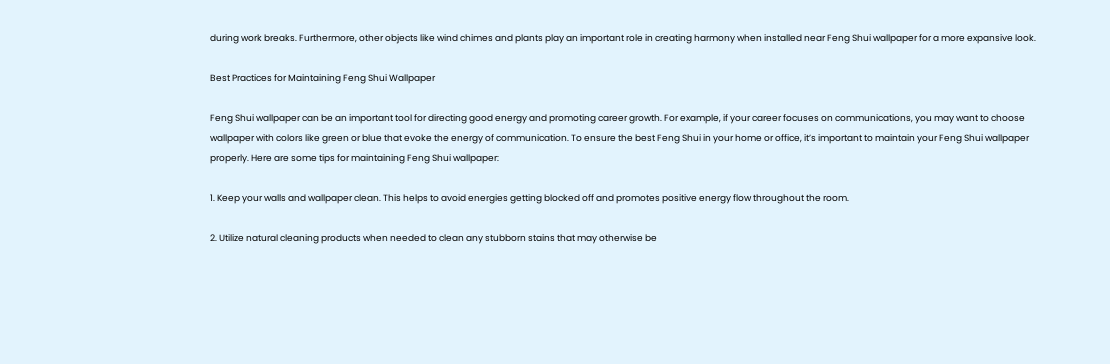during work breaks. Furthermore, other objects like wind chimes and plants play an important role in creating harmony when installed near Feng Shui wallpaper for a more expansive look.

Best Practices for Maintaining Feng Shui Wallpaper

Feng Shui wallpaper can be an important tool for directing good energy and promoting career growth. For example, if your career focuses on communications, you may want to choose wallpaper with colors like green or blue that evoke the energy of communication. To ensure the best Feng Shui in your home or office, it’s important to maintain your Feng Shui wallpaper properly. Here are some tips for maintaining Feng Shui wallpaper:

1. Keep your walls and wallpaper clean. This helps to avoid energies getting blocked off and promotes positive energy flow throughout the room.

2. Utilize natural cleaning products when needed to clean any stubborn stains that may otherwise be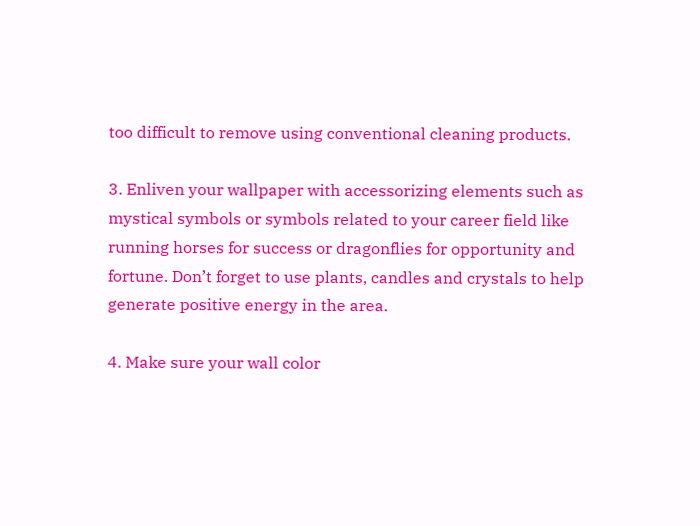too difficult to remove using conventional cleaning products.

3. Enliven your wallpaper with accessorizing elements such as mystical symbols or symbols related to your career field like running horses for success or dragonflies for opportunity and fortune. Don’t forget to use plants, candles and crystals to help generate positive energy in the area.

4. Make sure your wall color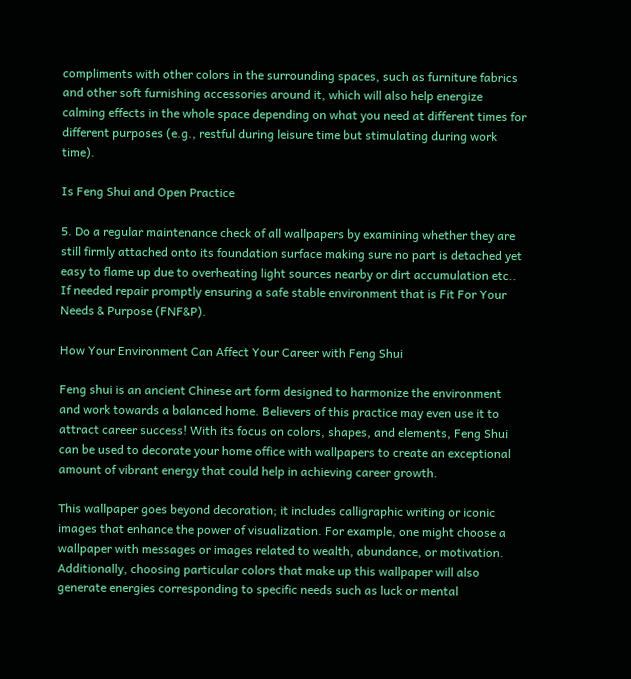compliments with other colors in the surrounding spaces, such as furniture fabrics and other soft furnishing accessories around it, which will also help energize calming effects in the whole space depending on what you need at different times for different purposes (e.g., restful during leisure time but stimulating during work time).

Is Feng Shui and Open Practice

5. Do a regular maintenance check of all wallpapers by examining whether they are still firmly attached onto its foundation surface making sure no part is detached yet easy to flame up due to overheating light sources nearby or dirt accumulation etc.. If needed repair promptly ensuring a safe stable environment that is Fit For Your Needs & Purpose (FNF&P).

How Your Environment Can Affect Your Career with Feng Shui

Feng shui is an ancient Chinese art form designed to harmonize the environment and work towards a balanced home. Believers of this practice may even use it to attract career success! With its focus on colors, shapes, and elements, Feng Shui can be used to decorate your home office with wallpapers to create an exceptional amount of vibrant energy that could help in achieving career growth.

This wallpaper goes beyond decoration; it includes calligraphic writing or iconic images that enhance the power of visualization. For example, one might choose a wallpaper with messages or images related to wealth, abundance, or motivation. Additionally, choosing particular colors that make up this wallpaper will also generate energies corresponding to specific needs such as luck or mental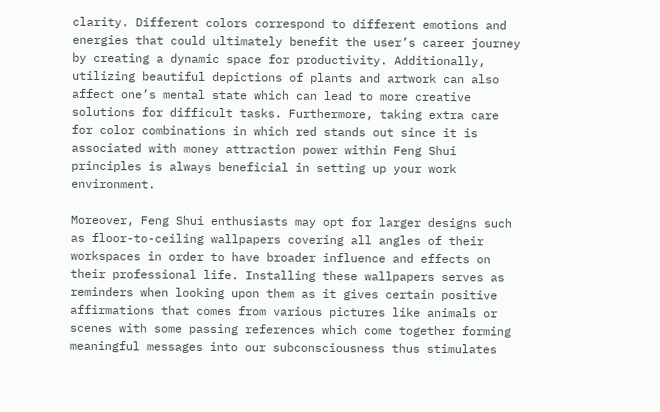clarity. Different colors correspond to different emotions and energies that could ultimately benefit the user’s career journey by creating a dynamic space for productivity. Additionally, utilizing beautiful depictions of plants and artwork can also affect one’s mental state which can lead to more creative solutions for difficult tasks. Furthermore, taking extra care for color combinations in which red stands out since it is associated with money attraction power within Feng Shui principles is always beneficial in setting up your work environment.

Moreover, Feng Shui enthusiasts may opt for larger designs such as floor-to-ceiling wallpapers covering all angles of their workspaces in order to have broader influence and effects on their professional life. Installing these wallpapers serves as reminders when looking upon them as it gives certain positive affirmations that comes from various pictures like animals or scenes with some passing references which come together forming meaningful messages into our subconsciousness thus stimulates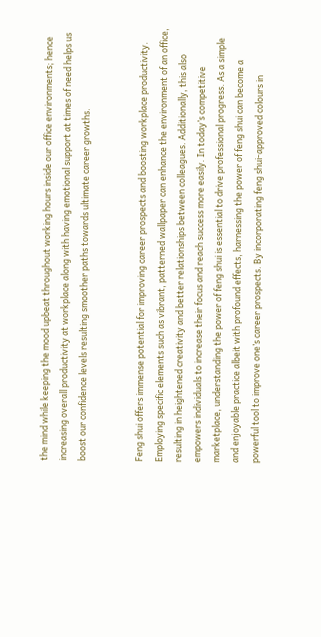the mind while keeping the mood upbeat throughout working hours inside our office environments; hence increasing overall productivity at workplace along with having emotional support at times of need helps us boost our confidence levels resulting smoother paths towards ultimate career growths.


Feng shui offers immense potential for improving career prospects and boosting workplace productivity. Employing specific elements such as vibrant, patterned wallpaper can enhance the environment of an office, resulting in heightened creativity and better relationships between colleagues. Additionally, this also empowers individuals to increase their focus and reach success more easily. In today’s competitive marketplace, understanding the power of feng shui is essential to drive professional progress. As a simple and enjoyable practice albeit with profound effects, harnessing the power of feng shui can become a powerful tool to improve one’s career prospects. By incorporating feng shui-approved colours in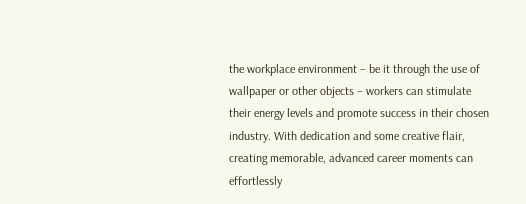the workplace environment – be it through the use of wallpaper or other objects – workers can stimulate their energy levels and promote success in their chosen industry. With dedication and some creative flair, creating memorable, advanced career moments can effortlessly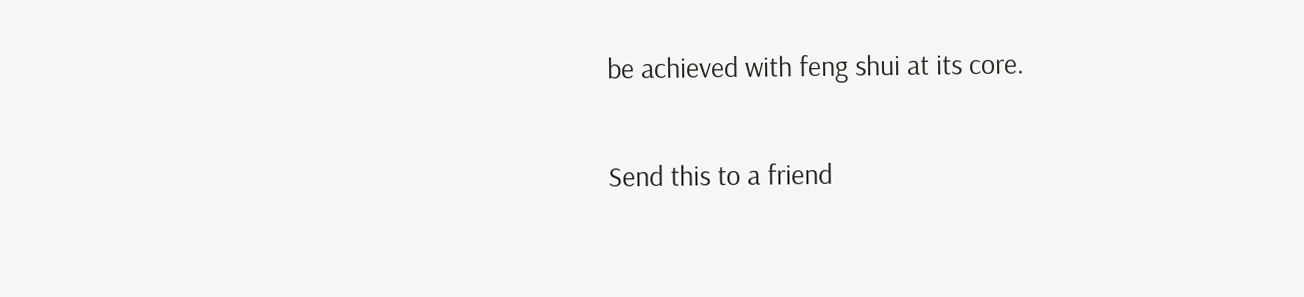be achieved with feng shui at its core.

Send this to a friend